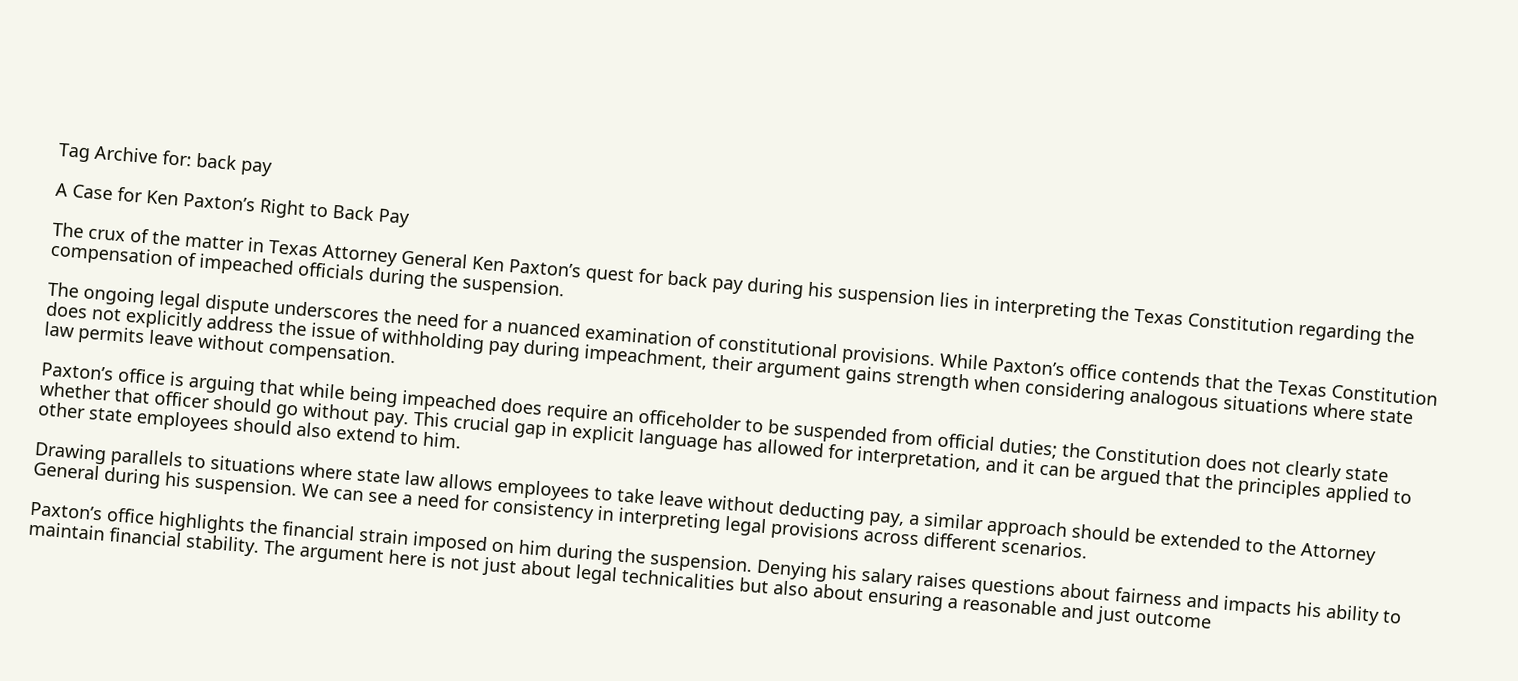Tag Archive for: back pay

A Case for Ken Paxton’s Right to Back Pay

The crux of the matter in Texas Attorney General Ken Paxton’s quest for back pay during his suspension lies in interpreting the Texas Constitution regarding the compensation of impeached officials during the suspension.

The ongoing legal dispute underscores the need for a nuanced examination of constitutional provisions. While Paxton’s office contends that the Texas Constitution does not explicitly address the issue of withholding pay during impeachment, their argument gains strength when considering analogous situations where state law permits leave without compensation.

Paxton’s office is arguing that while being impeached does require an officeholder to be suspended from official duties; the Constitution does not clearly state whether that officer should go without pay. This crucial gap in explicit language has allowed for interpretation, and it can be argued that the principles applied to other state employees should also extend to him.

Drawing parallels to situations where state law allows employees to take leave without deducting pay, a similar approach should be extended to the Attorney General during his suspension. We can see a need for consistency in interpreting legal provisions across different scenarios.

Paxton’s office highlights the financial strain imposed on him during the suspension. Denying his salary raises questions about fairness and impacts his ability to maintain financial stability. The argument here is not just about legal technicalities but also about ensuring a reasonable and just outcome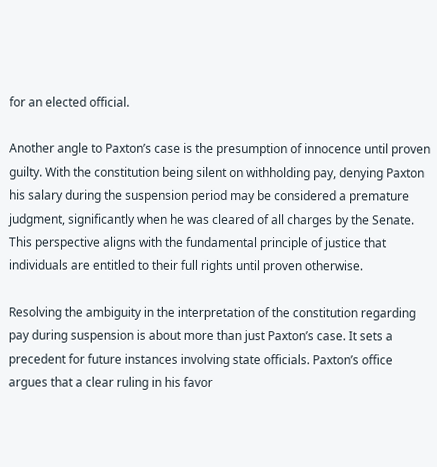for an elected official.

Another angle to Paxton’s case is the presumption of innocence until proven guilty. With the constitution being silent on withholding pay, denying Paxton his salary during the suspension period may be considered a premature judgment, significantly when he was cleared of all charges by the Senate. This perspective aligns with the fundamental principle of justice that individuals are entitled to their full rights until proven otherwise.

Resolving the ambiguity in the interpretation of the constitution regarding pay during suspension is about more than just Paxton’s case. It sets a precedent for future instances involving state officials. Paxton’s office argues that a clear ruling in his favor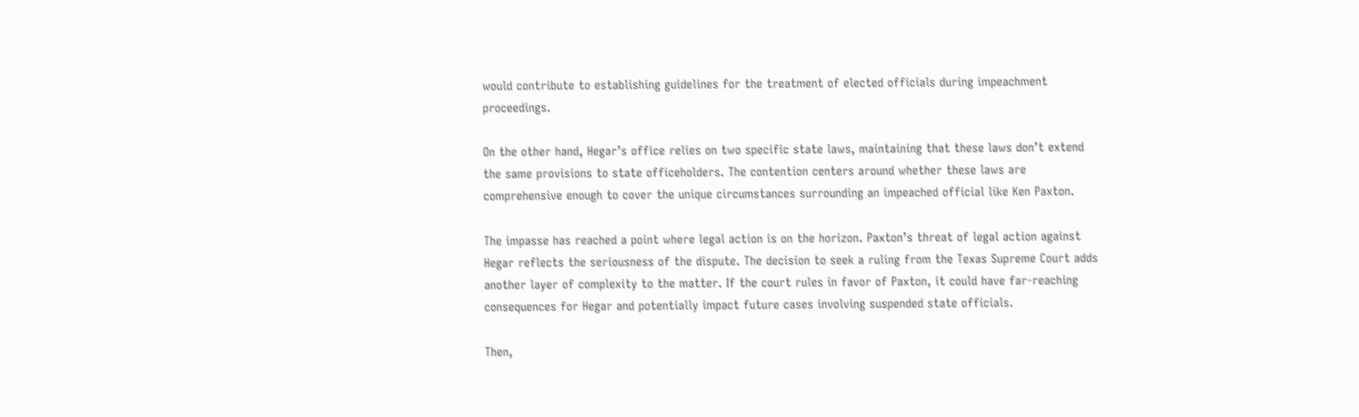would contribute to establishing guidelines for the treatment of elected officials during impeachment proceedings.

On the other hand, Hegar’s office relies on two specific state laws, maintaining that these laws don’t extend the same provisions to state officeholders. The contention centers around whether these laws are comprehensive enough to cover the unique circumstances surrounding an impeached official like Ken Paxton.

The impasse has reached a point where legal action is on the horizon. Paxton’s threat of legal action against Hegar reflects the seriousness of the dispute. The decision to seek a ruling from the Texas Supreme Court adds another layer of complexity to the matter. If the court rules in favor of Paxton, it could have far-reaching consequences for Hegar and potentially impact future cases involving suspended state officials.

Then,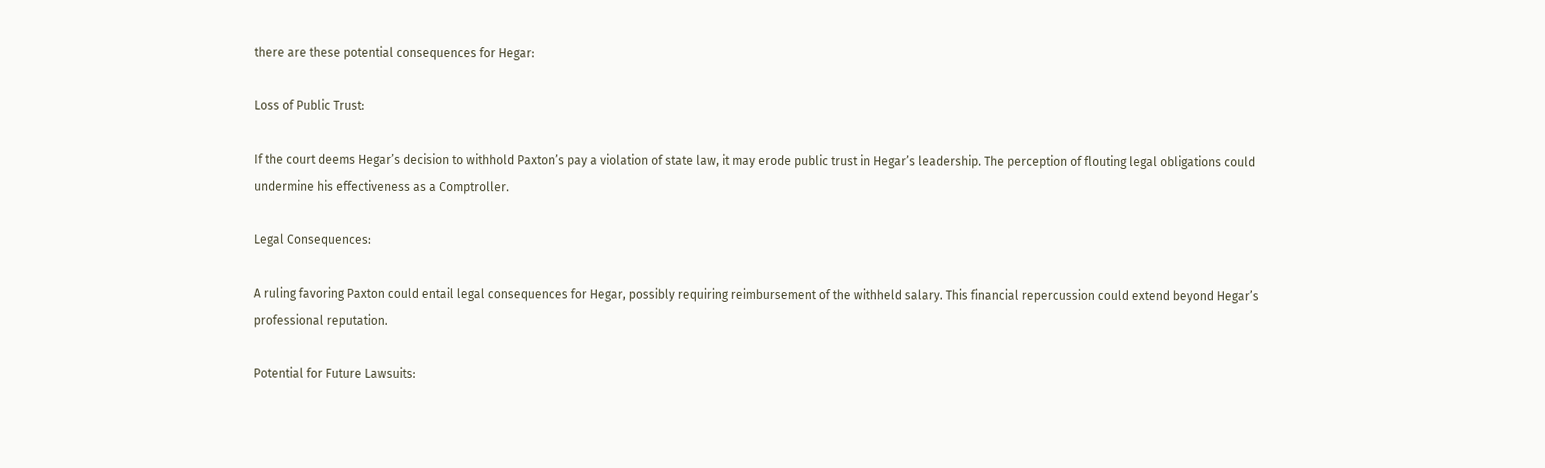there are these potential consequences for Hegar:

Loss of Public Trust:

If the court deems Hegar’s decision to withhold Paxton’s pay a violation of state law, it may erode public trust in Hegar’s leadership. The perception of flouting legal obligations could undermine his effectiveness as a Comptroller.

Legal Consequences:

A ruling favoring Paxton could entail legal consequences for Hegar, possibly requiring reimbursement of the withheld salary. This financial repercussion could extend beyond Hegar’s professional reputation.

Potential for Future Lawsuits: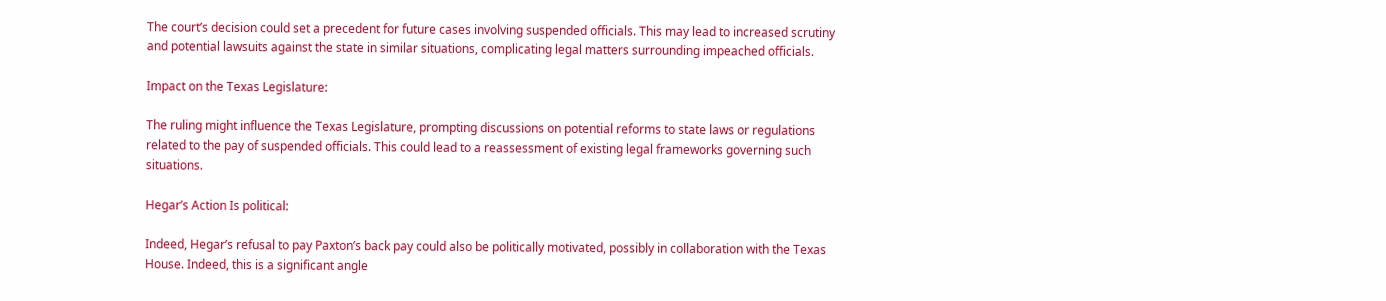The court’s decision could set a precedent for future cases involving suspended officials. This may lead to increased scrutiny and potential lawsuits against the state in similar situations, complicating legal matters surrounding impeached officials.

Impact on the Texas Legislature:

The ruling might influence the Texas Legislature, prompting discussions on potential reforms to state laws or regulations related to the pay of suspended officials. This could lead to a reassessment of existing legal frameworks governing such situations.

Hegar’s Action Is political:

Indeed, Hegar’s refusal to pay Paxton’s back pay could also be politically motivated, possibly in collaboration with the Texas House. Indeed, this is a significant angle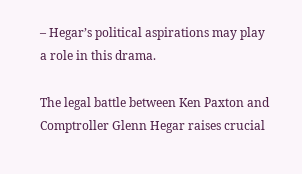– Hegar’s political aspirations may play a role in this drama.

The legal battle between Ken Paxton and Comptroller Glenn Hegar raises crucial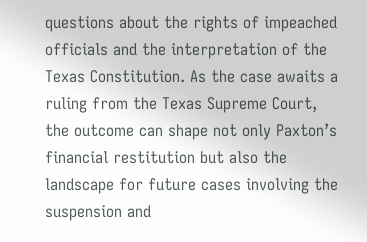questions about the rights of impeached officials and the interpretation of the Texas Constitution. As the case awaits a ruling from the Texas Supreme Court, the outcome can shape not only Paxton’s financial restitution but also the landscape for future cases involving the suspension and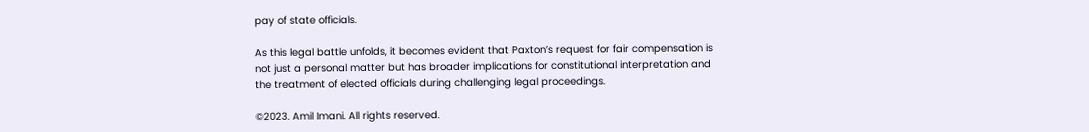pay of state officials.

As this legal battle unfolds, it becomes evident that Paxton’s request for fair compensation is not just a personal matter but has broader implications for constitutional interpretation and the treatment of elected officials during challenging legal proceedings.

©2023. Amil Imani. All rights reserved.